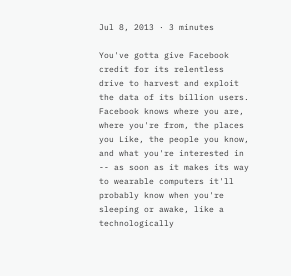Jul 8, 2013 · 3 minutes

You've gotta give Facebook credit for its relentless drive to harvest and exploit the data of its billion users. Facebook knows where you are, where you're from, the places you Like, the people you know, and what you're interested in -- as soon as it makes its way to wearable computers it'll probably know when you're sleeping or awake, like a technologically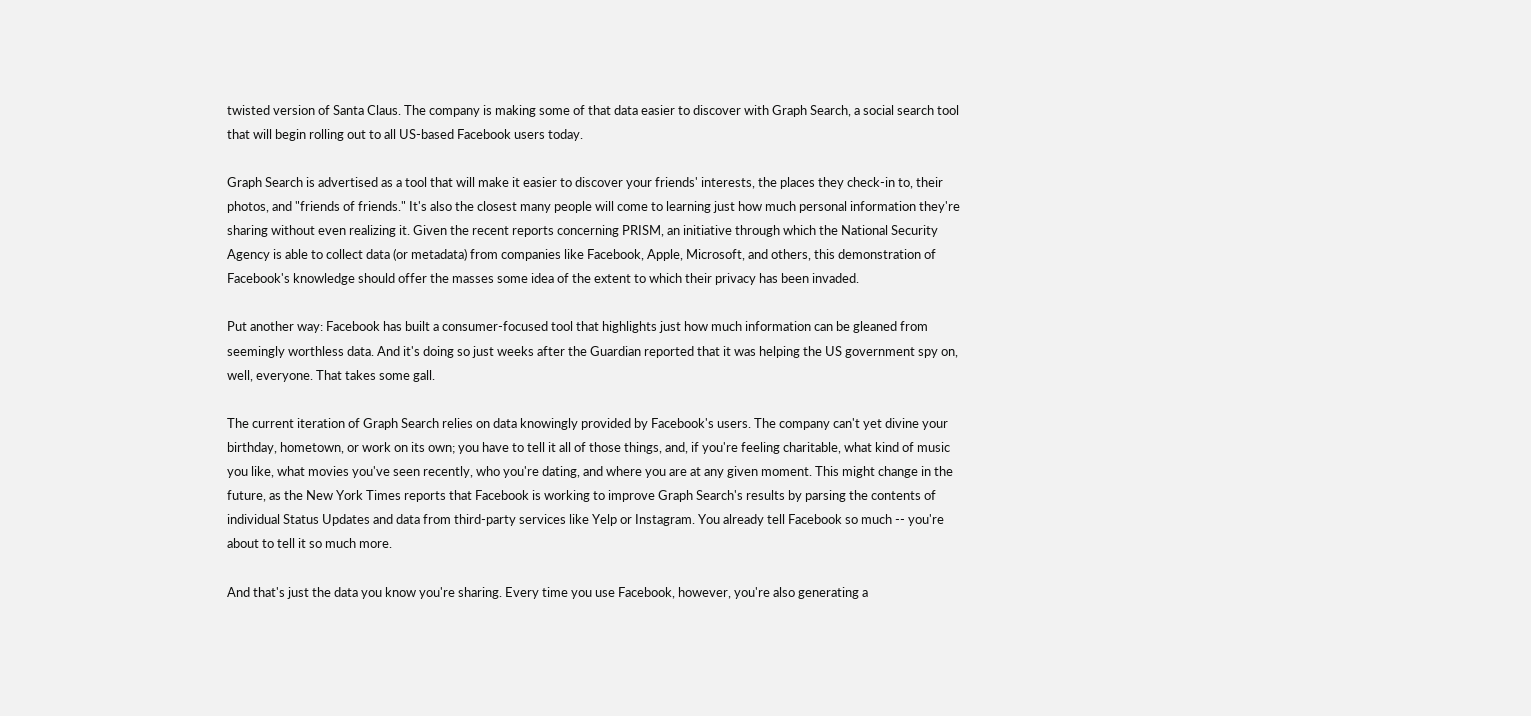twisted version of Santa Claus. The company is making some of that data easier to discover with Graph Search, a social search tool that will begin rolling out to all US-based Facebook users today.

Graph Search is advertised as a tool that will make it easier to discover your friends' interests, the places they check-in to, their photos, and "friends of friends." It's also the closest many people will come to learning just how much personal information they're sharing without even realizing it. Given the recent reports concerning PRISM, an initiative through which the National Security Agency is able to collect data (or metadata) from companies like Facebook, Apple, Microsoft, and others, this demonstration of Facebook's knowledge should offer the masses some idea of the extent to which their privacy has been invaded.

Put another way: Facebook has built a consumer-focused tool that highlights just how much information can be gleaned from seemingly worthless data. And it's doing so just weeks after the Guardian reported that it was helping the US government spy on, well, everyone. That takes some gall.

The current iteration of Graph Search relies on data knowingly provided by Facebook's users. The company can't yet divine your birthday, hometown, or work on its own; you have to tell it all of those things, and, if you're feeling charitable, what kind of music you like, what movies you've seen recently, who you're dating, and where you are at any given moment. This might change in the future, as the New York Times reports that Facebook is working to improve Graph Search's results by parsing the contents of individual Status Updates and data from third-party services like Yelp or Instagram. You already tell Facebook so much -- you're about to tell it so much more.

And that's just the data you know you're sharing. Every time you use Facebook, however, you're also generating a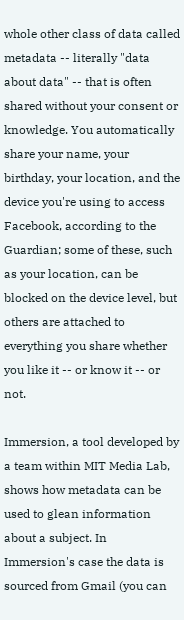whole other class of data called metadata -- literally "data about data" -- that is often shared without your consent or knowledge. You automatically share your name, your birthday, your location, and the device you're using to access Facebook, according to the Guardian; some of these, such as your location, can be blocked on the device level, but others are attached to everything you share whether you like it -- or know it -- or not.

Immersion, a tool developed by a team within MIT Media Lab, shows how metadata can be used to glean information about a subject. In Immersion's case the data is sourced from Gmail (you can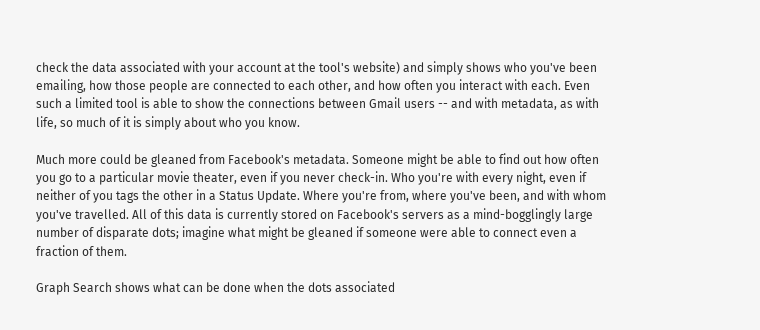check the data associated with your account at the tool's website) and simply shows who you've been emailing, how those people are connected to each other, and how often you interact with each. Even such a limited tool is able to show the connections between Gmail users -- and with metadata, as with life, so much of it is simply about who you know.

Much more could be gleaned from Facebook's metadata. Someone might be able to find out how often you go to a particular movie theater, even if you never check-in. Who you're with every night, even if neither of you tags the other in a Status Update. Where you're from, where you've been, and with whom you've travelled. All of this data is currently stored on Facebook's servers as a mind-bogglingly large number of disparate dots; imagine what might be gleaned if someone were able to connect even a fraction of them.

Graph Search shows what can be done when the dots associated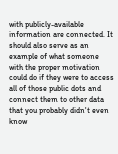with publicly-available information are connected. It should also serve as an example of what someone with the proper motivation could do if they were to access all of those public dots and connect them to other data that you probably didn't even know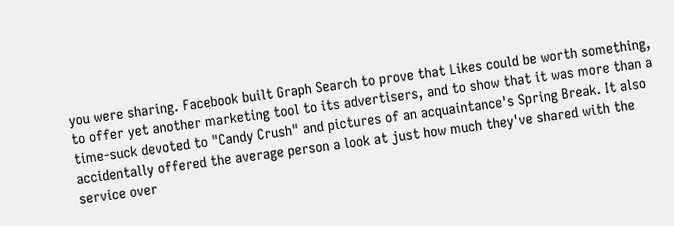you were sharing. Facebook built Graph Search to prove that Likes could be worth something, to offer yet another marketing tool to its advertisers, and to show that it was more than a time-suck devoted to "Candy Crush" and pictures of an acquaintance's Spring Break. It also accidentally offered the average person a look at just how much they've shared with the service over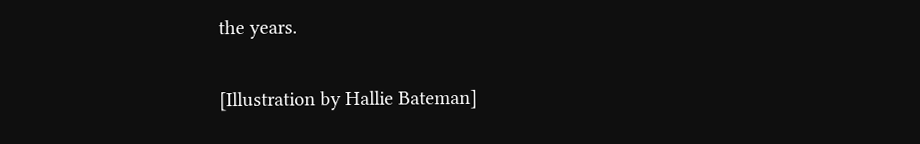the years.

[Illustration by Hallie Bateman]